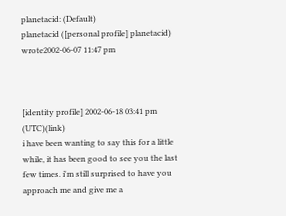planetacid: (Default)
planetacid ([personal profile] planetacid) wrote2002-06-07 11:47 pm



[identity profile] 2002-06-18 03:41 pm (UTC)(link)
i have been wanting to say this for a little while, it has been good to see you the last few times. i'm still surprised to have you approach me and give me a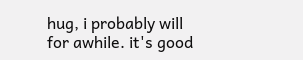hug, i probably will for awhile. it's good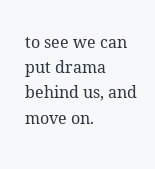to see we can put drama behind us, and move on.